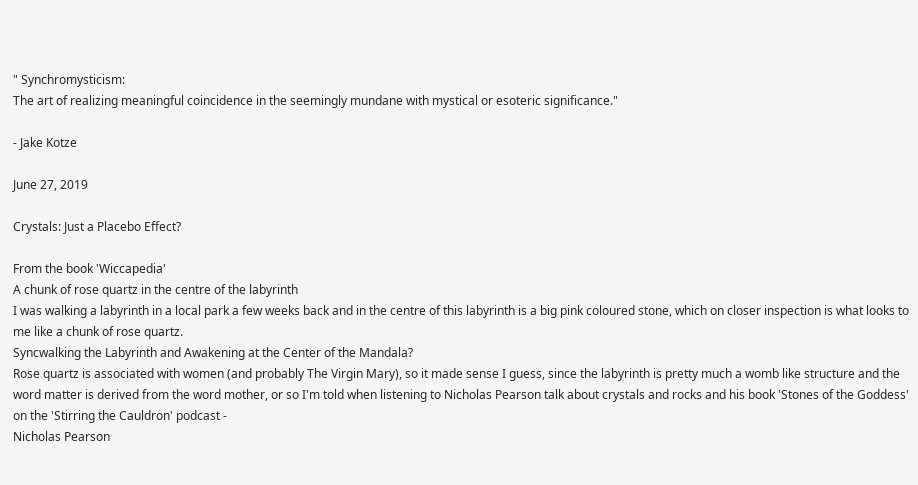" Synchromysticism:
The art of realizing meaningful coincidence in the seemingly mundane with mystical or esoteric significance."

- Jake Kotze

June 27, 2019

Crystals: Just a Placebo Effect?

From the book 'Wiccapedia'
A chunk of rose quartz in the centre of the labyrinth
I was walking a labyrinth in a local park a few weeks back and in the centre of this labyrinth is a big pink coloured stone, which on closer inspection is what looks to me like a chunk of rose quartz.
Syncwalking the Labyrinth and Awakening at the Center of the Mandala?
Rose quartz is associated with women (and probably The Virgin Mary), so it made sense I guess, since the labyrinth is pretty much a womb like structure and the word matter is derived from the word mother, or so I'm told when listening to Nicholas Pearson talk about crystals and rocks and his book 'Stones of the Goddess' on the 'Stirring the Cauldron' podcast -
Nicholas Pearson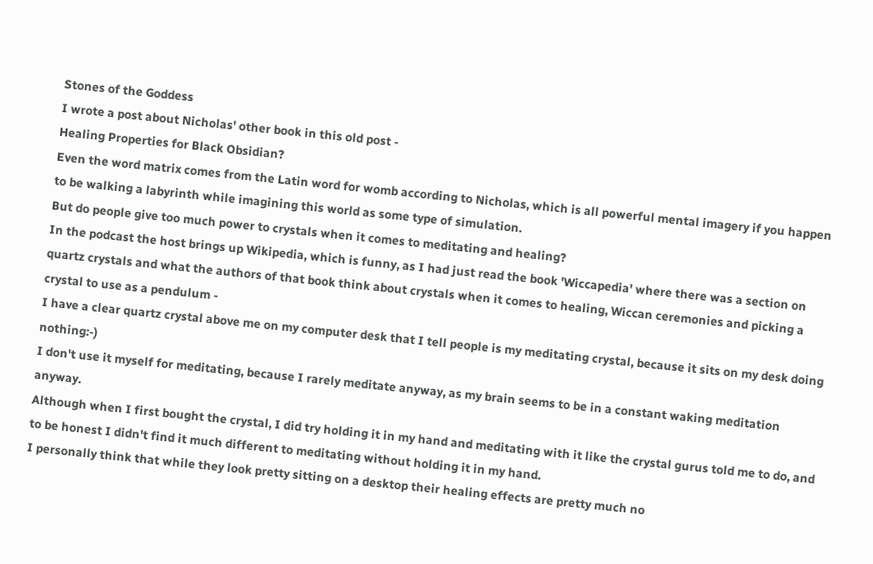Stones of the Goddess
I wrote a post about Nicholas' other book in this old post -
Healing Properties for Black Obsidian?
Even the word matrix comes from the Latin word for womb according to Nicholas, which is all powerful mental imagery if you happen to be walking a labyrinth while imagining this world as some type of simulation.
But do people give too much power to crystals when it comes to meditating and healing?
In the podcast the host brings up Wikipedia, which is funny, as I had just read the book 'Wiccapedia' where there was a section on quartz crystals and what the authors of that book think about crystals when it comes to healing, Wiccan ceremonies and picking a crystal to use as a pendulum -
I have a clear quartz crystal above me on my computer desk that I tell people is my meditating crystal, because it sits on my desk doing nothing:-)
I don't use it myself for meditating, because I rarely meditate anyway, as my brain seems to be in a constant waking meditation anyway.
Although when I first bought the crystal, I did try holding it in my hand and meditating with it like the crystal gurus told me to do, and to be honest I didn't find it much different to meditating without holding it in my hand.
I personally think that while they look pretty sitting on a desktop their healing effects are pretty much no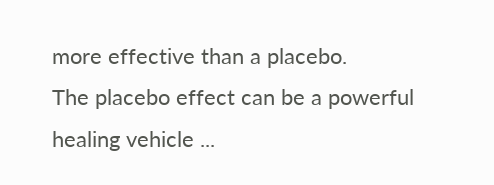more effective than a placebo.
The placebo effect can be a powerful healing vehicle ...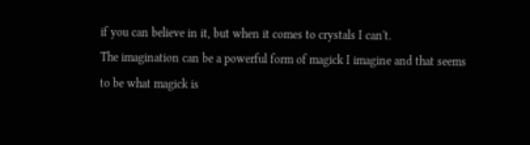if you can believe in it, but when it comes to crystals I can't.
The imagination can be a powerful form of magick I imagine and that seems to be what magick is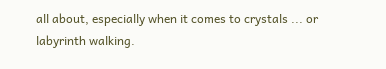all about, especially when it comes to crystals ... or labyrinth walking.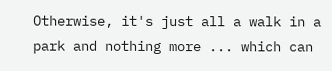Otherwise, it's just all a walk in a park and nothing more ... which can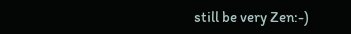still be very Zen:-)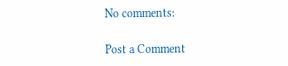No comments:

Post a Comment